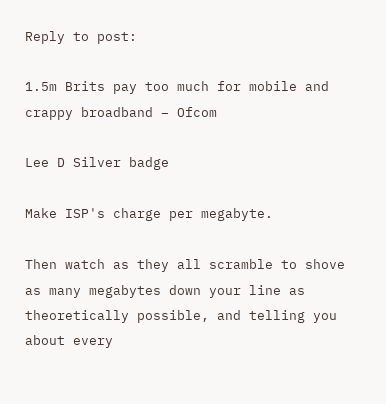Reply to post:

1.5m Brits pay too much for mobile and crappy broadband – Ofcom

Lee D Silver badge

Make ISP's charge per megabyte.

Then watch as they all scramble to shove as many megabytes down your line as theoretically possible, and telling you about every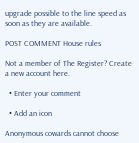upgrade possible to the line speed as soon as they are available.

POST COMMENT House rules

Not a member of The Register? Create a new account here.

  • Enter your comment

  • Add an icon

Anonymous cowards cannot choose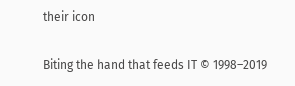their icon

Biting the hand that feeds IT © 1998–2019